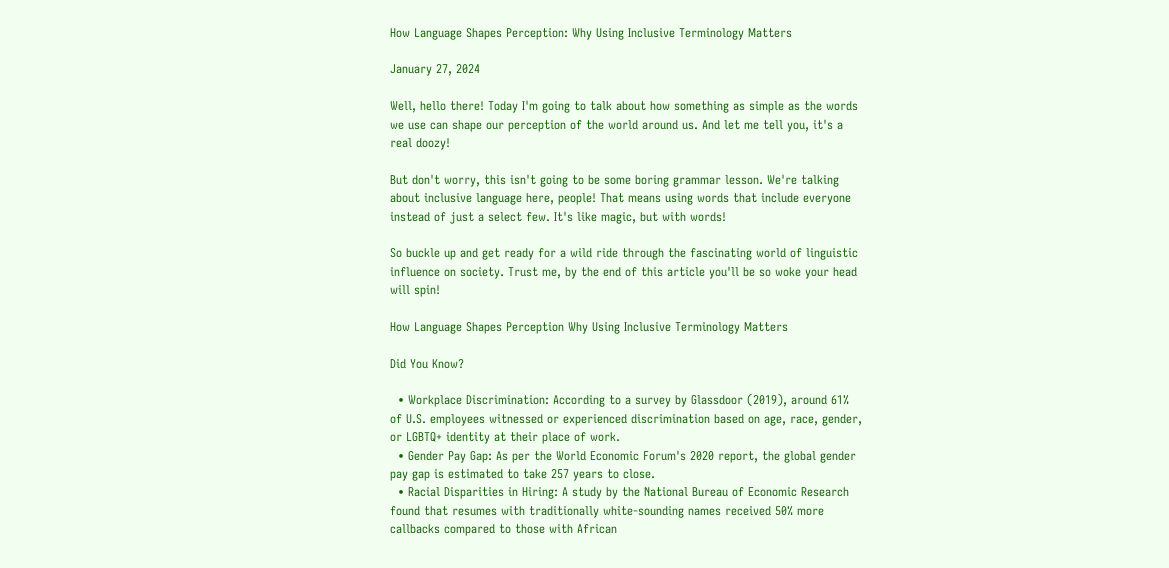How Language Shapes Perception: Why Using Inclusive Terminology Matters

January 27, 2024

Well, hello there! Today I'm going to talk about how something as simple as the words we use can shape our perception of the world around us. And let me tell you, it's a real doozy!

But don't worry, this isn't going to be some boring grammar lesson. We're talking about inclusive language here, people! That means using words that include everyone instead of just a select few. It's like magic, but with words!

So buckle up and get ready for a wild ride through the fascinating world of linguistic influence on society. Trust me, by the end of this article you'll be so woke your head will spin!

How Language Shapes Perception Why Using Inclusive Terminology Matters

Did You Know?

  • Workplace Discrimination: According to a survey by Glassdoor (2019), around 61% of U.S. employees witnessed or experienced discrimination based on age, race, gender, or LGBTQ+ identity at their place of work.
  • Gender Pay Gap: As per the World Economic Forum's 2020 report, the global gender pay gap is estimated to take 257 years to close.
  • Racial Disparities in Hiring: A study by the National Bureau of Economic Research found that resumes with traditionally white-sounding names received 50% more callbacks compared to those with African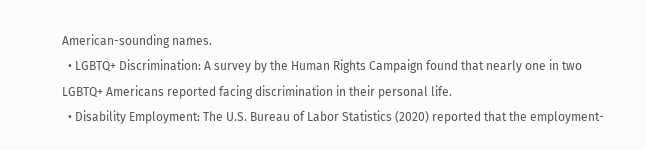American-sounding names.
  • LGBTQ+ Discrimination: A survey by the Human Rights Campaign found that nearly one in two LGBTQ+ Americans reported facing discrimination in their personal life.
  • Disability Employment: The U.S. Bureau of Labor Statistics (2020) reported that the employment-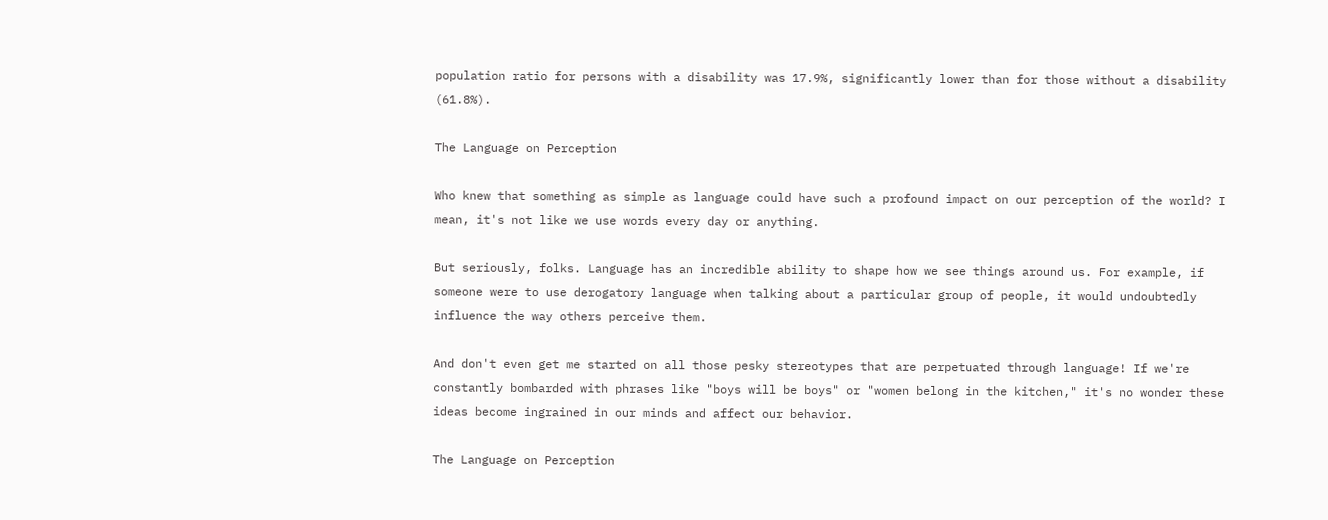population ratio for persons with a disability was 17.9%, significantly lower than for those without a disability (61.8%).

The Language on Perception

Who knew that something as simple as language could have such a profound impact on our perception of the world? I mean, it's not like we use words every day or anything.

But seriously, folks. Language has an incredible ability to shape how we see things around us. For example, if someone were to use derogatory language when talking about a particular group of people, it would undoubtedly influence the way others perceive them.

And don't even get me started on all those pesky stereotypes that are perpetuated through language! If we're constantly bombarded with phrases like "boys will be boys" or "women belong in the kitchen," it's no wonder these ideas become ingrained in our minds and affect our behavior.

The Language on Perception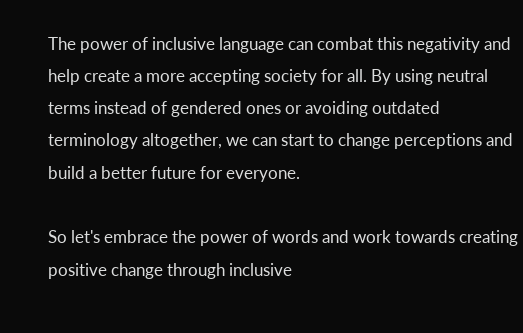The power of inclusive language can combat this negativity and help create a more accepting society for all. By using neutral terms instead of gendered ones or avoiding outdated terminology altogether, we can start to change perceptions and build a better future for everyone.

So let's embrace the power of words and work towards creating positive change through inclusive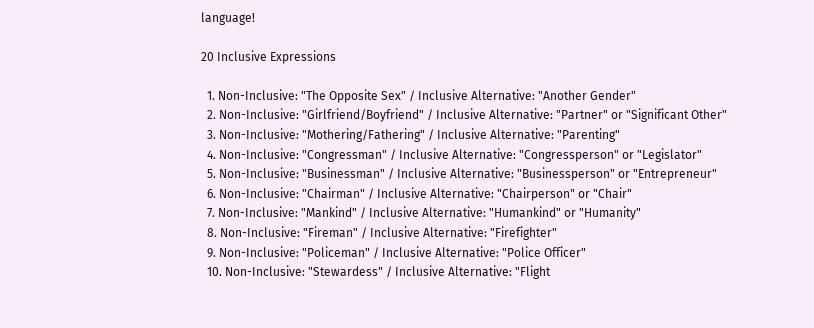language!

20 Inclusive Expressions

  1. Non-Inclusive: "The Opposite Sex" / Inclusive Alternative: "Another Gender"
  2. Non-Inclusive: "Girlfriend/Boyfriend" / Inclusive Alternative: "Partner" or "Significant Other"
  3. Non-Inclusive: "Mothering/Fathering" / Inclusive Alternative: "Parenting"
  4. Non-Inclusive: "Congressman" / Inclusive Alternative: "Congressperson" or "Legislator"
  5. Non-Inclusive: "Businessman" / Inclusive Alternative: "Businessperson" or "Entrepreneur"
  6. Non-Inclusive: "Chairman" / Inclusive Alternative: "Chairperson" or "Chair"
  7. Non-Inclusive: "Mankind" / Inclusive Alternative: "Humankind" or "Humanity"
  8. Non-Inclusive: "Fireman" / Inclusive Alternative: "Firefighter"
  9. Non-Inclusive: "Policeman" / Inclusive Alternative: "Police Officer"
  10. Non-Inclusive: "Stewardess" / Inclusive Alternative: "Flight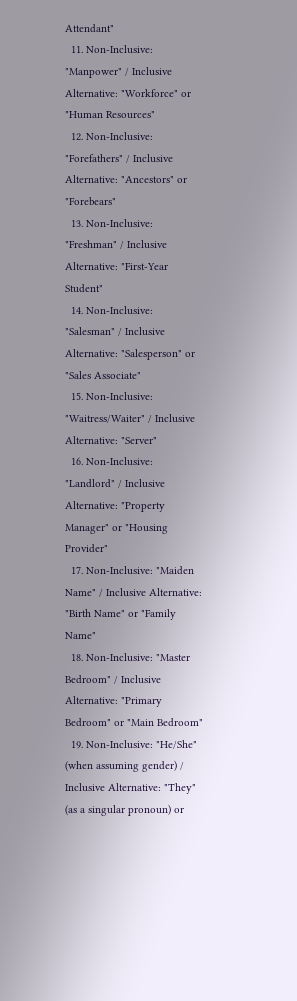Attendant"
  11. Non-Inclusive: "Manpower" / Inclusive Alternative: "Workforce" or "Human Resources"
  12. Non-Inclusive: "Forefathers" / Inclusive Alternative: "Ancestors" or "Forebears"
  13. Non-Inclusive: "Freshman" / Inclusive Alternative: "First-Year Student"
  14. Non-Inclusive: "Salesman" / Inclusive Alternative: "Salesperson" or "Sales Associate"
  15. Non-Inclusive: "Waitress/Waiter" / Inclusive Alternative: "Server"
  16. Non-Inclusive: "Landlord" / Inclusive Alternative: "Property Manager" or "Housing Provider"
  17. Non-Inclusive: "Maiden Name" / Inclusive Alternative: "Birth Name" or "Family Name"
  18. Non-Inclusive: "Master Bedroom" / Inclusive Alternative: "Primary Bedroom" or "Main Bedroom"
  19. Non-Inclusive: "He/She" (when assuming gender) / Inclusive Alternative: "They" (as a singular pronoun) or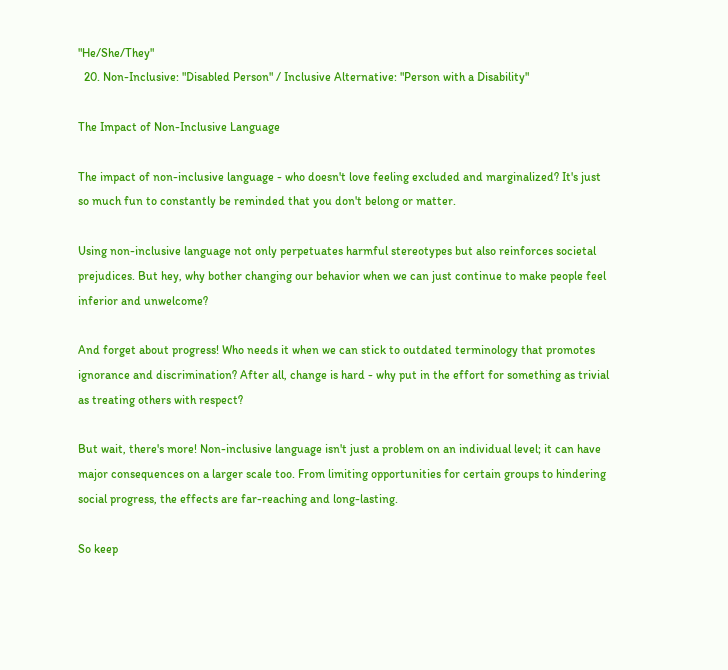"He/She/They"
  20. Non-Inclusive: "Disabled Person" / Inclusive Alternative: "Person with a Disability"

The Impact of Non-Inclusive Language

The impact of non-inclusive language - who doesn't love feeling excluded and marginalized? It's just so much fun to constantly be reminded that you don't belong or matter.

Using non-inclusive language not only perpetuates harmful stereotypes but also reinforces societal prejudices. But hey, why bother changing our behavior when we can just continue to make people feel inferior and unwelcome?

And forget about progress! Who needs it when we can stick to outdated terminology that promotes ignorance and discrimination? After all, change is hard - why put in the effort for something as trivial as treating others with respect?

But wait, there's more! Non-inclusive language isn't just a problem on an individual level; it can have major consequences on a larger scale too. From limiting opportunities for certain groups to hindering social progress, the effects are far-reaching and long-lasting.

So keep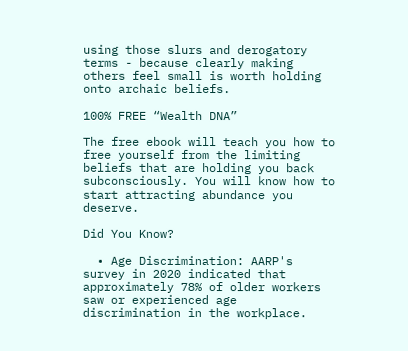using those slurs and derogatory terms - because clearly making others feel small is worth holding onto archaic beliefs.

100% FREE “Wealth DNA”

The free ebook will teach you how to free yourself from the limiting beliefs that are holding you back subconsciously. You will know how to start attracting abundance you deserve.

Did You Know?

  • Age Discrimination: AARP's survey in 2020 indicated that approximately 78% of older workers saw or experienced age discrimination in the workplace.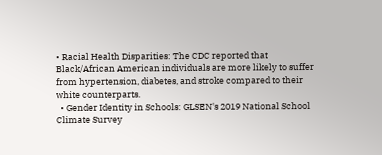• Racial Health Disparities: The CDC reported that Black/African American individuals are more likely to suffer from hypertension, diabetes, and stroke compared to their white counterparts.
  • Gender Identity in Schools: GLSEN's 2019 National School Climate Survey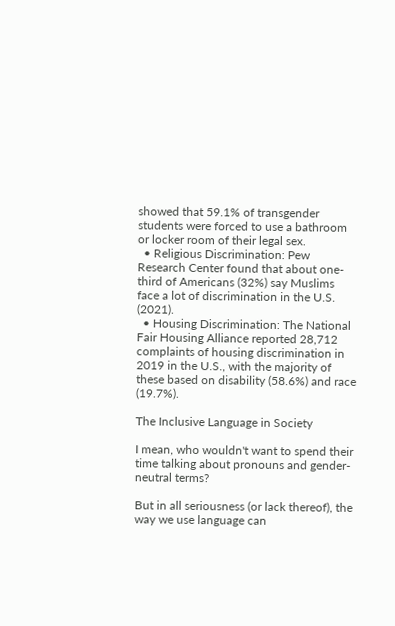showed that 59.1% of transgender students were forced to use a bathroom or locker room of their legal sex.
  • Religious Discrimination: Pew Research Center found that about one-third of Americans (32%) say Muslims face a lot of discrimination in the U.S. (2021).
  • Housing Discrimination: The National Fair Housing Alliance reported 28,712 complaints of housing discrimination in 2019 in the U.S., with the majority of these based on disability (58.6%) and race (19.7%).

The Inclusive Language in Society

I mean, who wouldn't want to spend their time talking about pronouns and gender-neutral terms?

But in all seriousness (or lack thereof), the way we use language can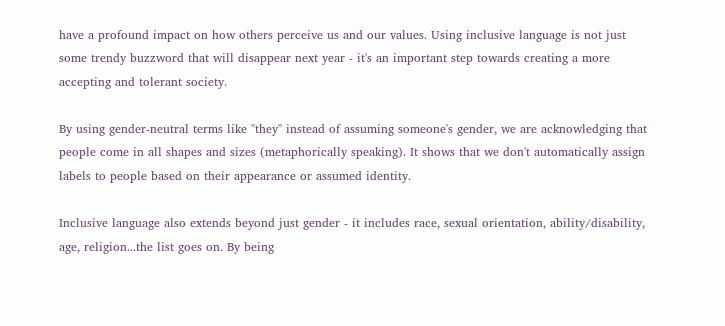have a profound impact on how others perceive us and our values. Using inclusive language is not just some trendy buzzword that will disappear next year - it's an important step towards creating a more accepting and tolerant society.

By using gender-neutral terms like "they" instead of assuming someone's gender, we are acknowledging that people come in all shapes and sizes (metaphorically speaking). It shows that we don't automatically assign labels to people based on their appearance or assumed identity.

Inclusive language also extends beyond just gender - it includes race, sexual orientation, ability/disability, age, religion...the list goes on. By being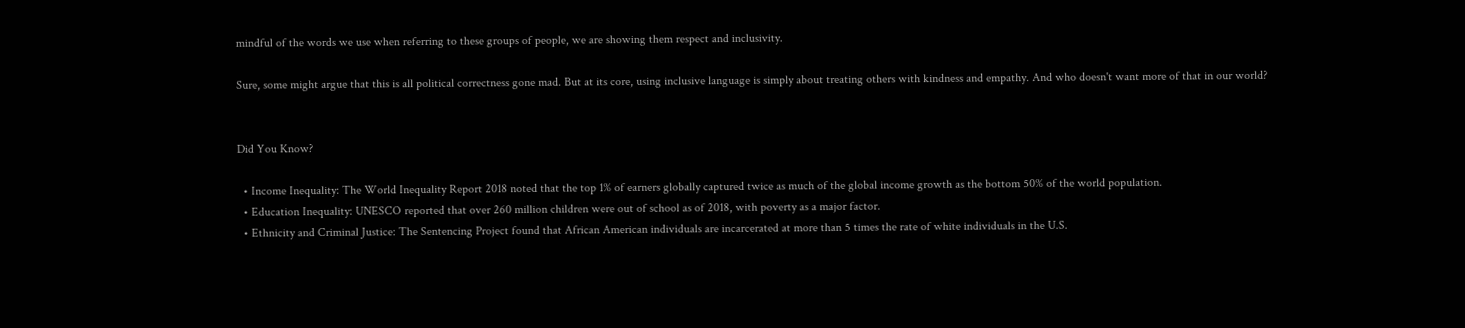mindful of the words we use when referring to these groups of people, we are showing them respect and inclusivity.

Sure, some might argue that this is all political correctness gone mad. But at its core, using inclusive language is simply about treating others with kindness and empathy. And who doesn't want more of that in our world?


Did You Know?

  • Income Inequality: The World Inequality Report 2018 noted that the top 1% of earners globally captured twice as much of the global income growth as the bottom 50% of the world population.
  • Education Inequality: UNESCO reported that over 260 million children were out of school as of 2018, with poverty as a major factor.
  • Ethnicity and Criminal Justice: The Sentencing Project found that African American individuals are incarcerated at more than 5 times the rate of white individuals in the U.S.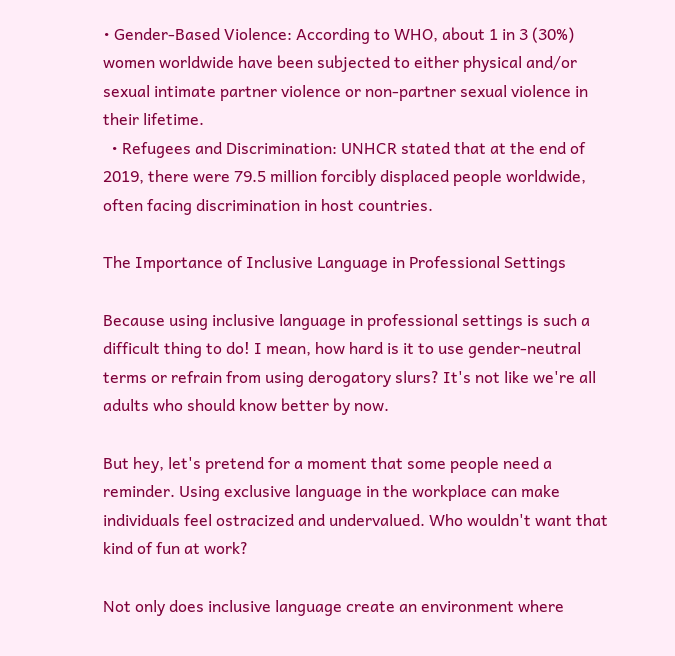• Gender-Based Violence: According to WHO, about 1 in 3 (30%) women worldwide have been subjected to either physical and/or sexual intimate partner violence or non-partner sexual violence in their lifetime.
  • Refugees and Discrimination: UNHCR stated that at the end of 2019, there were 79.5 million forcibly displaced people worldwide, often facing discrimination in host countries.

The Importance of Inclusive Language in Professional Settings

Because using inclusive language in professional settings is such a difficult thing to do! I mean, how hard is it to use gender-neutral terms or refrain from using derogatory slurs? It's not like we're all adults who should know better by now.

But hey, let's pretend for a moment that some people need a reminder. Using exclusive language in the workplace can make individuals feel ostracized and undervalued. Who wouldn't want that kind of fun at work?

Not only does inclusive language create an environment where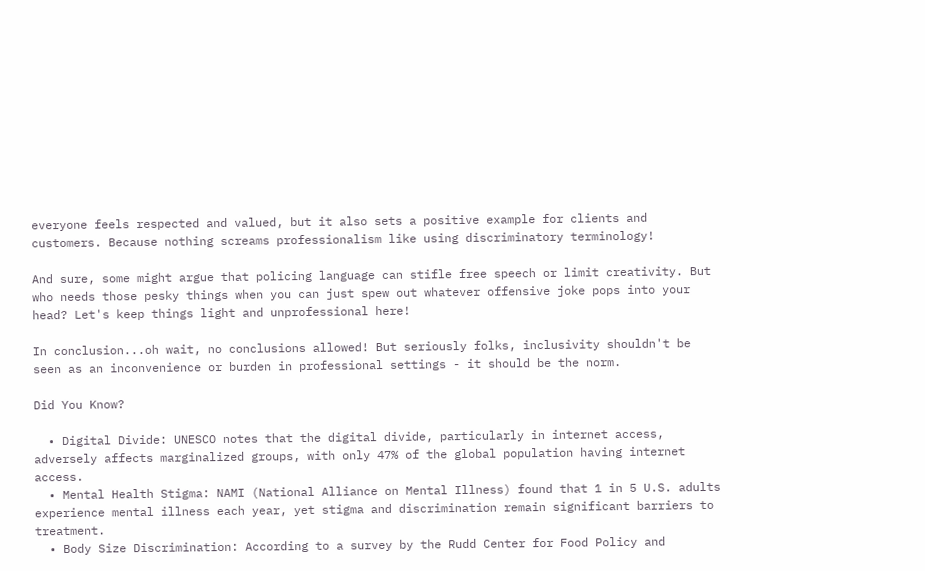everyone feels respected and valued, but it also sets a positive example for clients and customers. Because nothing screams professionalism like using discriminatory terminology!

And sure, some might argue that policing language can stifle free speech or limit creativity. But who needs those pesky things when you can just spew out whatever offensive joke pops into your head? Let's keep things light and unprofessional here!

In conclusion...oh wait, no conclusions allowed! But seriously folks, inclusivity shouldn't be seen as an inconvenience or burden in professional settings - it should be the norm.

Did You Know?

  • Digital Divide: UNESCO notes that the digital divide, particularly in internet access, adversely affects marginalized groups, with only 47% of the global population having internet access.
  • Mental Health Stigma: NAMI (National Alliance on Mental Illness) found that 1 in 5 U.S. adults experience mental illness each year, yet stigma and discrimination remain significant barriers to treatment.
  • Body Size Discrimination: According to a survey by the Rudd Center for Food Policy and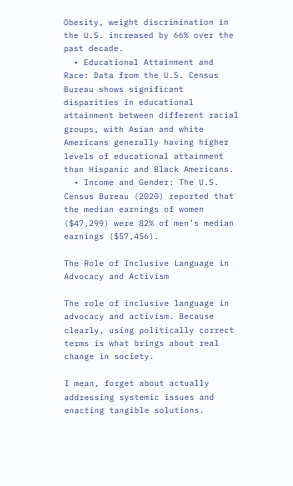Obesity, weight discrimination in the U.S. increased by 66% over the past decade.
  • Educational Attainment and Race: Data from the U.S. Census Bureau shows significant disparities in educational attainment between different racial groups, with Asian and white Americans generally having higher levels of educational attainment than Hispanic and Black Americans.
  • Income and Gender: The U.S. Census Bureau (2020) reported that the median earnings of women ($47,299) were 82% of men’s median earnings ($57,456).

The Role of Inclusive Language in Advocacy and Activism

The role of inclusive language in advocacy and activism. Because clearly, using politically correct terms is what brings about real change in society.

I mean, forget about actually addressing systemic issues and enacting tangible solutions.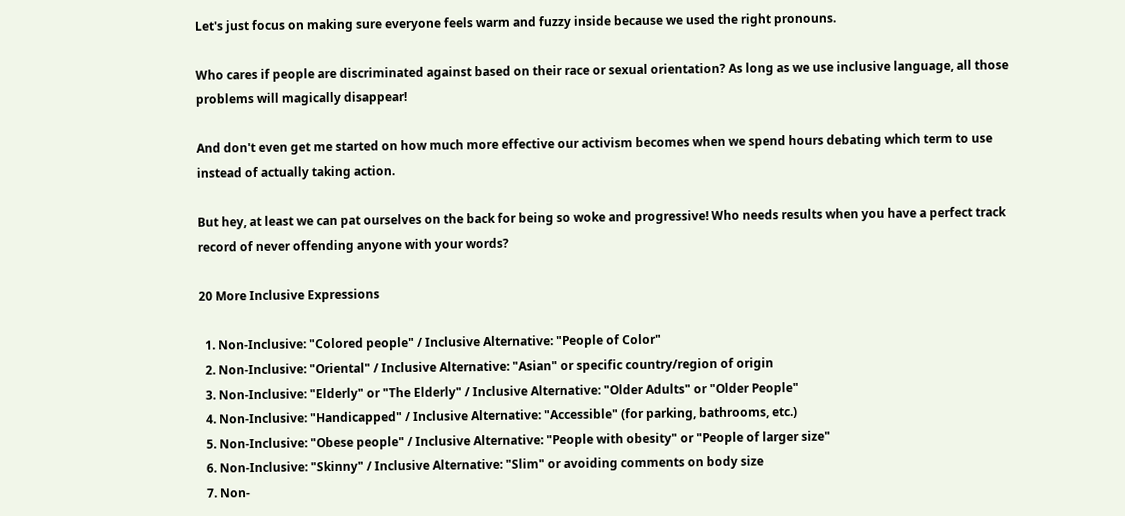Let's just focus on making sure everyone feels warm and fuzzy inside because we used the right pronouns.

Who cares if people are discriminated against based on their race or sexual orientation? As long as we use inclusive language, all those problems will magically disappear!

And don't even get me started on how much more effective our activism becomes when we spend hours debating which term to use instead of actually taking action.

But hey, at least we can pat ourselves on the back for being so woke and progressive! Who needs results when you have a perfect track record of never offending anyone with your words?

20 More Inclusive Expressions

  1. Non-Inclusive: "Colored people" / Inclusive Alternative: "People of Color"
  2. Non-Inclusive: "Oriental" / Inclusive Alternative: "Asian" or specific country/region of origin
  3. Non-Inclusive: "Elderly" or "The Elderly" / Inclusive Alternative: "Older Adults" or "Older People"
  4. Non-Inclusive: "Handicapped" / Inclusive Alternative: "Accessible" (for parking, bathrooms, etc.)
  5. Non-Inclusive: "Obese people" / Inclusive Alternative: "People with obesity" or "People of larger size"
  6. Non-Inclusive: "Skinny" / Inclusive Alternative: "Slim" or avoiding comments on body size
  7. Non-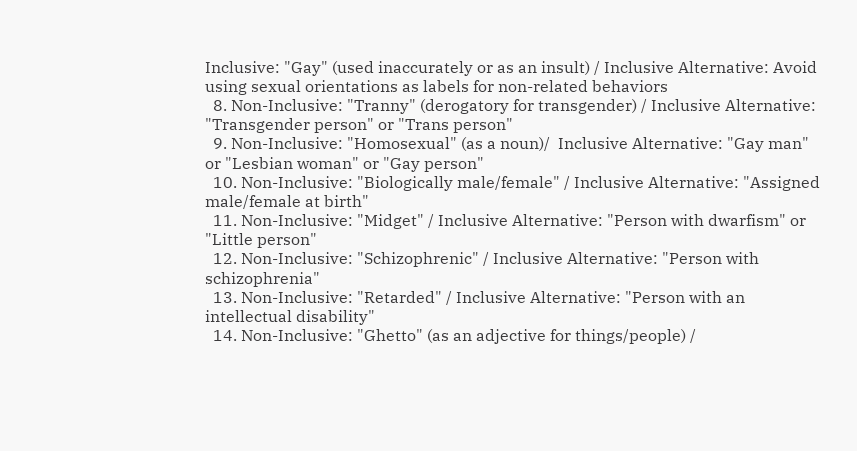Inclusive: "Gay" (used inaccurately or as an insult) / Inclusive Alternative: Avoid using sexual orientations as labels for non-related behaviors
  8. Non-Inclusive: "Tranny" (derogatory for transgender) / Inclusive Alternative: "Transgender person" or "Trans person"
  9. Non-Inclusive: "Homosexual" (as a noun)/  Inclusive Alternative: "Gay man" or "Lesbian woman" or "Gay person"
  10. Non-Inclusive: "Biologically male/female" / Inclusive Alternative: "Assigned male/female at birth"
  11. Non-Inclusive: "Midget" / Inclusive Alternative: "Person with dwarfism" or "Little person"
  12. Non-Inclusive: "Schizophrenic" / Inclusive Alternative: "Person with schizophrenia"
  13. Non-Inclusive: "Retarded" / Inclusive Alternative: "Person with an intellectual disability"
  14. Non-Inclusive: "Ghetto" (as an adjective for things/people) /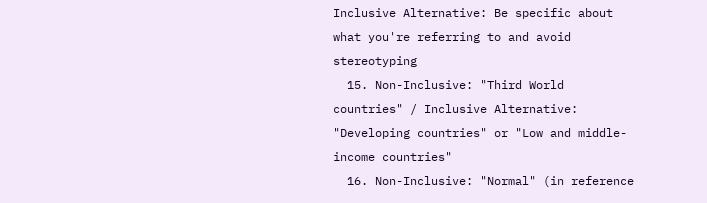Inclusive Alternative: Be specific about what you're referring to and avoid stereotyping
  15. Non-Inclusive: "Third World countries" / Inclusive Alternative: "Developing countries" or "Low and middle-income countries"
  16. Non-Inclusive: "Normal" (in reference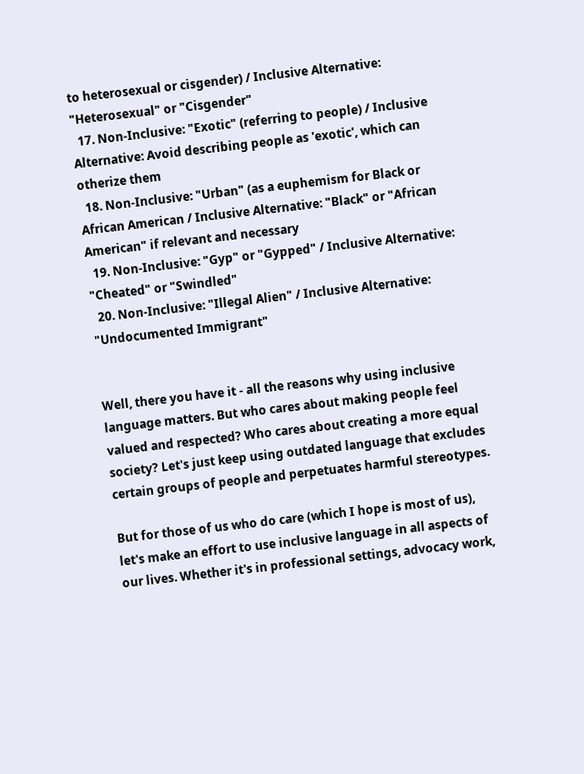to heterosexual or cisgender) / Inclusive Alternative: "Heterosexual" or "Cisgender"
  17. Non-Inclusive: "Exotic" (referring to people) / Inclusive Alternative: Avoid describing people as 'exotic', which can otherize them
  18. Non-Inclusive: "Urban" (as a euphemism for Black or African American / Inclusive Alternative: "Black" or "African American" if relevant and necessary
  19. Non-Inclusive: "Gyp" or "Gypped" / Inclusive Alternative: "Cheated" or "Swindled"
  20. Non-Inclusive: "Illegal Alien" / Inclusive Alternative: "Undocumented Immigrant"


Well, there you have it - all the reasons why using inclusive language matters. But who cares about making people feel valued and respected? Who cares about creating a more equal society? Let's just keep using outdated language that excludes certain groups of people and perpetuates harmful stereotypes.

But for those of us who do care (which I hope is most of us), let's make an effort to use inclusive language in all aspects of our lives. Whether it's in professional settings, advocacy work,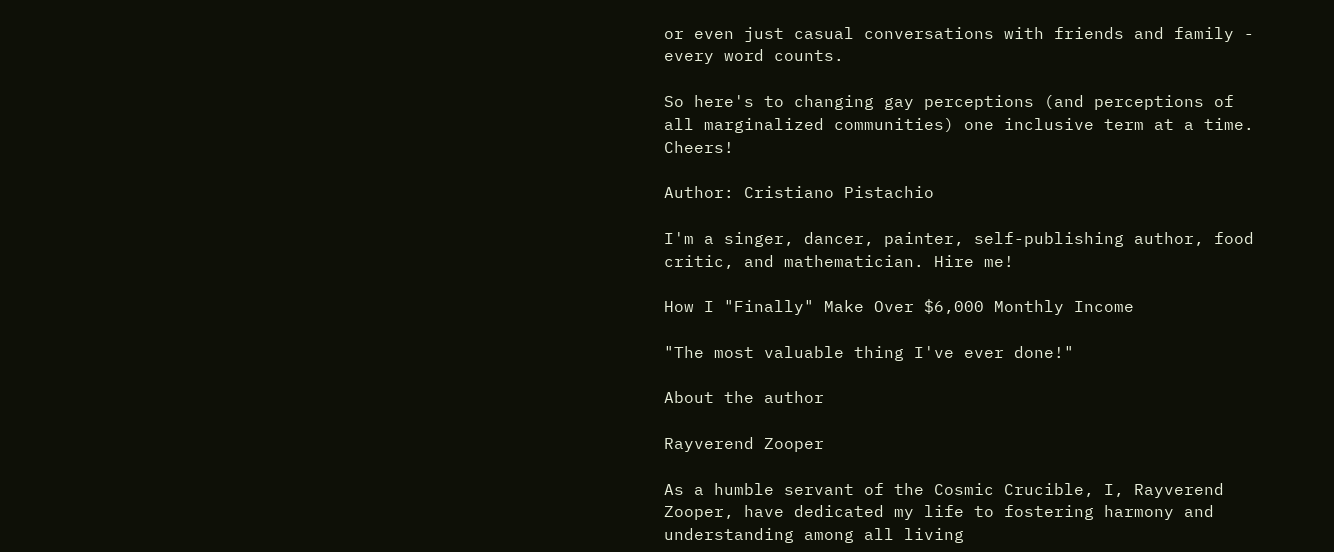or even just casual conversations with friends and family - every word counts.

So here's to changing gay perceptions (and perceptions of all marginalized communities) one inclusive term at a time. Cheers!

Author: Cristiano Pistachio

I'm a singer, dancer, painter, self-publishing author, food critic, and mathematician. Hire me!

How I "Finally" Make Over $6,000 Monthly Income

"The most valuable thing I've ever done!"

About the author

Rayverend Zooper

As a humble servant of the Cosmic Crucible, I, Rayverend Zooper, have dedicated my life to fostering harmony and understanding among all living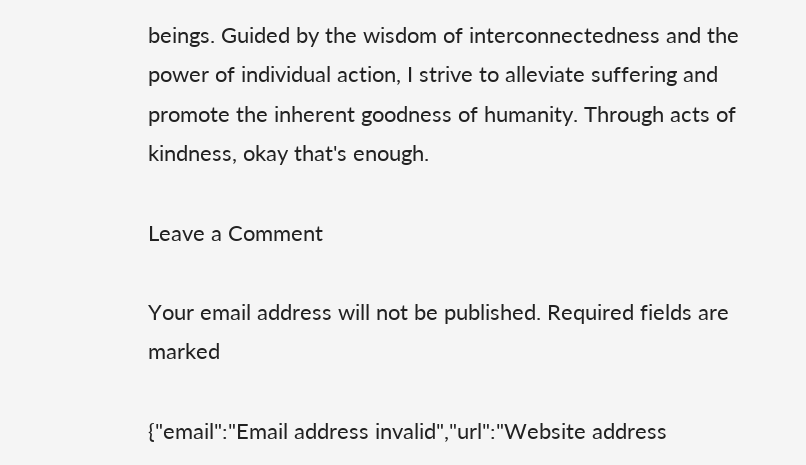beings. Guided by the wisdom of interconnectedness and the power of individual action, I strive to alleviate suffering and promote the inherent goodness of humanity. Through acts of kindness, okay that's enough.

Leave a Comment

Your email address will not be published. Required fields are marked

{"email":"Email address invalid","url":"Website address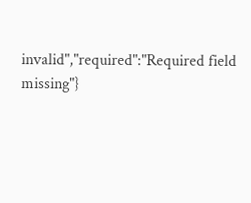invalid","required":"Required field missing"}